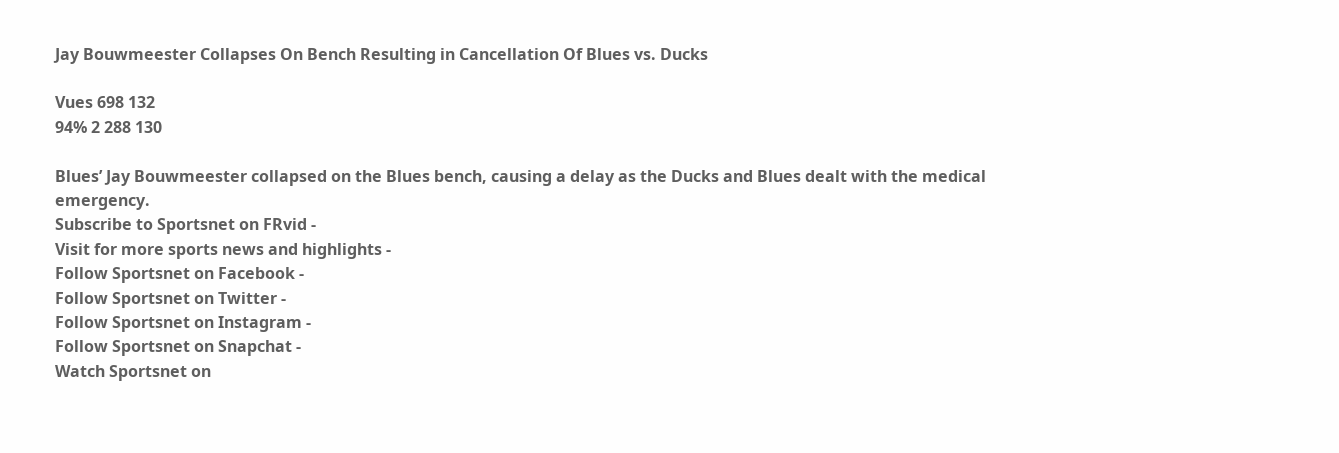Jay Bouwmeester Collapses On Bench Resulting in Cancellation Of Blues vs. Ducks

Vues 698 132
94% 2 288 130

Blues’ Jay Bouwmeester collapsed on the Blues bench, causing a delay as the Ducks and Blues dealt with the medical emergency.
Subscribe to Sportsnet on FRvid -
Visit for more sports news and highlights -
Follow Sportsnet on Facebook -
Follow Sportsnet on Twitter -
Follow Sportsnet on Instagram -
Follow Sportsnet on Snapchat -
Watch Sportsnet on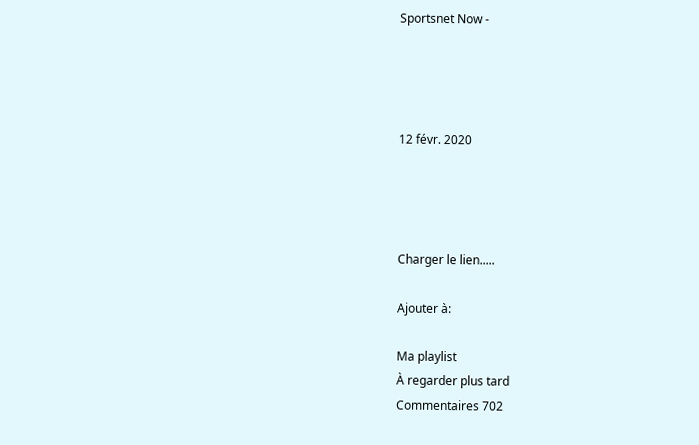Sportsnet Now -




12 févr. 2020




Charger le lien.....

Ajouter à:

Ma playlist
À regarder plus tard
Commentaires 702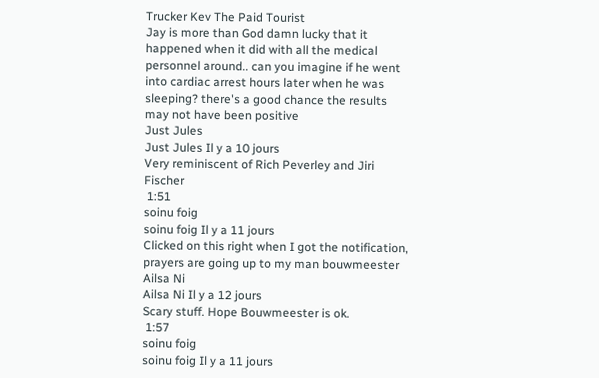Trucker Kev The Paid Tourist
Jay is more than God damn lucky that it happened when it did with all the medical personnel around.. can you imagine if he went into cardiac arrest hours later when he was sleeping? there's a good chance the results may not have been positive
Just Jules
Just Jules Il y a 10 jours
Very reminiscent of Rich Peverley and Jiri Fischer
 1:51
soinu foig
soinu foig Il y a 11 jours
Clicked on this right when I got the notification, prayers are going up to my man bouwmeester
Ailsa Ni
Ailsa Ni Il y a 12 jours
Scary stuff. Hope Bouwmeester is ok.
 1:57
soinu foig
soinu foig Il y a 11 jours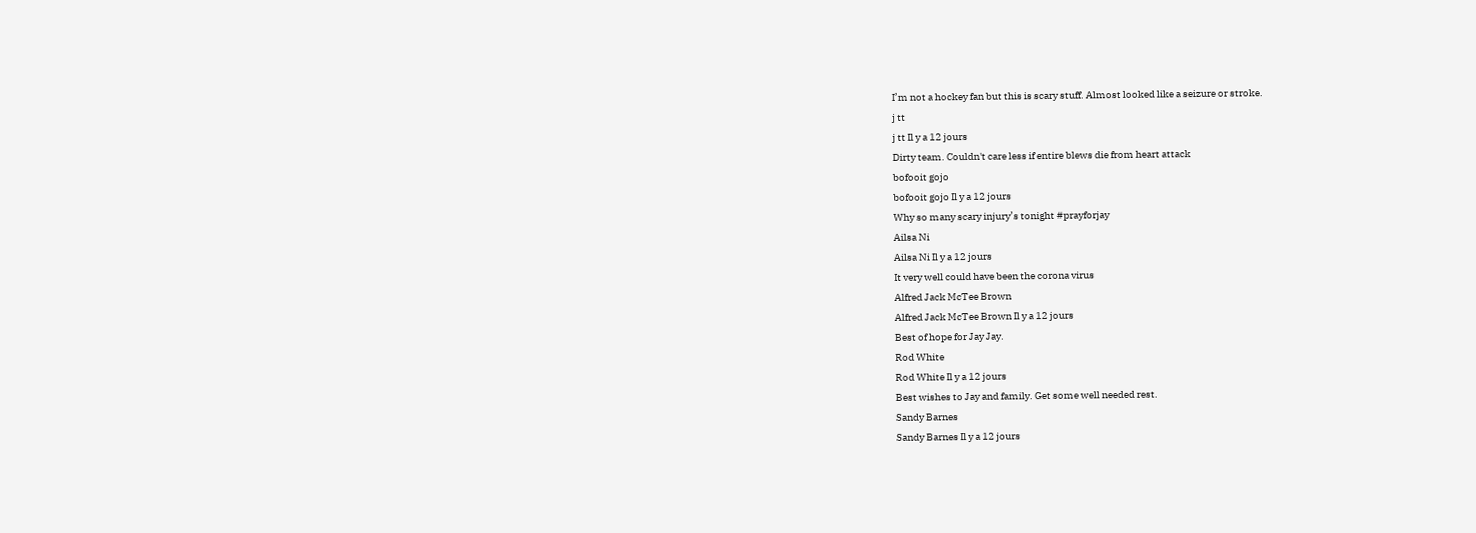I’m not a hockey fan but this is scary stuff. Almost looked like a seizure or stroke.
j tt
j tt Il y a 12 jours
Dirty team. Couldn't care less if entire blews die from heart attack
bofooit gojo
bofooit gojo Il y a 12 jours
Why so many scary injury’s tonight #prayforjay
Ailsa Ni
Ailsa Ni Il y a 12 jours
It very well could have been the corona virus
Alfred Jack McTee Brown
Alfred Jack McTee Brown Il y a 12 jours
Best of hope for Jay Jay.
Rod White
Rod White Il y a 12 jours
Best wishes to Jay and family. Get some well needed rest.
Sandy Barnes
Sandy Barnes Il y a 12 jours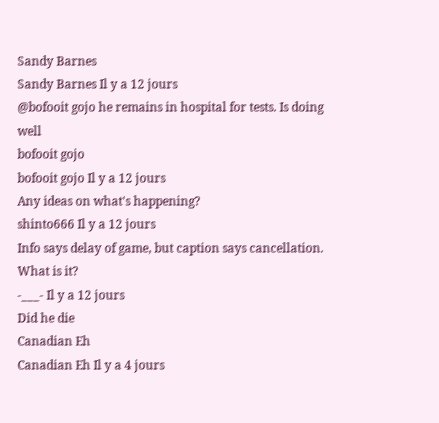Sandy Barnes
Sandy Barnes Il y a 12 jours
@bofooit gojo he remains in hospital for tests. Is doing well
bofooit gojo
bofooit gojo Il y a 12 jours
Any ideas on what's happening?
shinto666 Il y a 12 jours
Info says delay of game, but caption says cancellation. What is it?
-___- Il y a 12 jours
Did he die
Canadian Eh
Canadian Eh Il y a 4 jours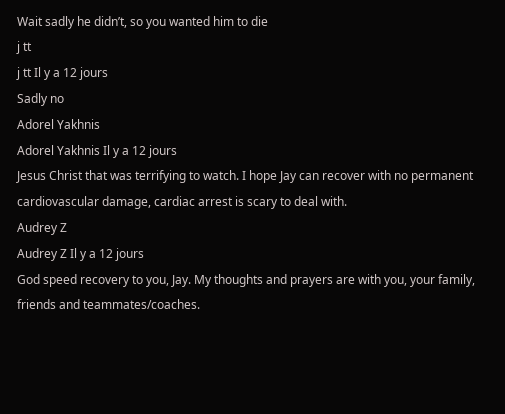Wait sadly he didn’t, so you wanted him to die
j tt
j tt Il y a 12 jours
Sadly no
Adorel Yakhnis
Adorel Yakhnis Il y a 12 jours
Jesus Christ that was terrifying to watch. I hope Jay can recover with no permanent cardiovascular damage, cardiac arrest is scary to deal with.
Audrey Z
Audrey Z Il y a 12 jours
God speed recovery to you, Jay. My thoughts and prayers are with you, your family, friends and teammates/coaches.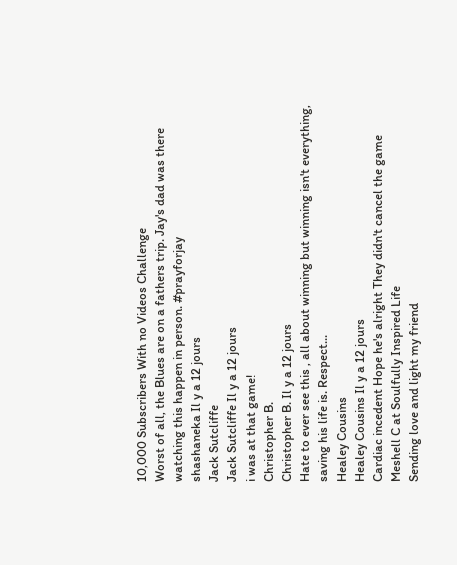10,000 Subscribers With no Videos Challenge
Worst of all, the Blues are on a fathers trip. Jay's dad was there watching this happen in person. #prayforjay
shashaneka Il y a 12 jours
Jack Sutcliffe
Jack Sutcliffe Il y a 12 jours
i was at that game!
Christopher B.
Christopher B. Il y a 12 jours
Hate to ever see this , all about winning but winning isn't everything, saving his life is. Respect...
Healey Cousins
Healey Cousins Il y a 12 jours
Cardiac incedent Hope he's alright They didn't cancel the game
Meshell C at Soulfully Inspired Life
Sending love and light my friend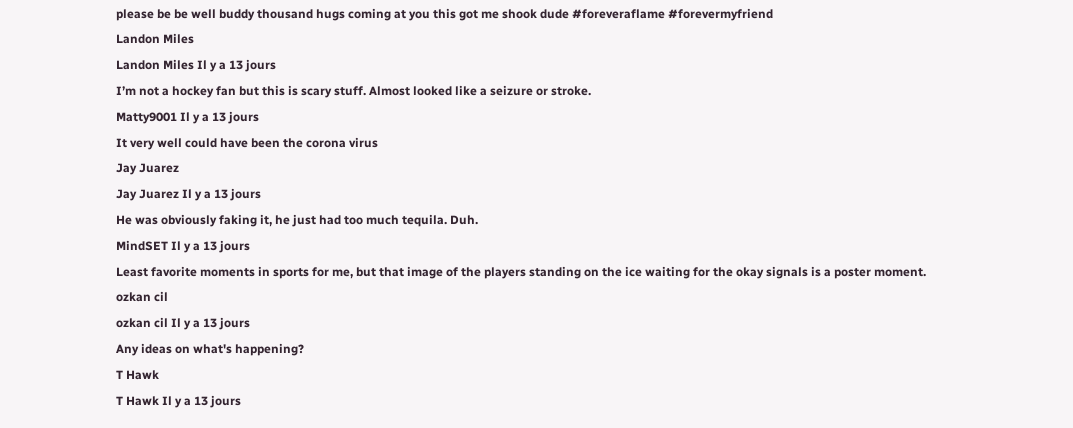please be be well buddy thousand hugs coming at you this got me shook dude #foreveraflame #forevermyfriend
Landon Miles
Landon Miles Il y a 13 jours
I’m not a hockey fan but this is scary stuff. Almost looked like a seizure or stroke.
Matty9001 Il y a 13 jours
It very well could have been the corona virus
Jay Juarez
Jay Juarez Il y a 13 jours
He was obviously faking it, he just had too much tequila. Duh.
MindSET Il y a 13 jours
Least favorite moments in sports for me, but that image of the players standing on the ice waiting for the okay signals is a poster moment.
ozkan cil
ozkan cil Il y a 13 jours
Any ideas on what's happening?
T Hawk
T Hawk Il y a 13 jours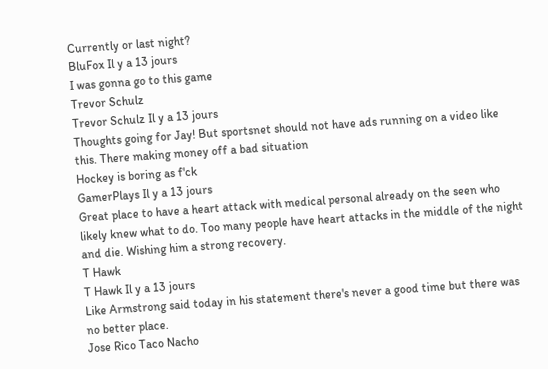Currently or last night?
BluFox Il y a 13 jours
I was gonna go to this game
Trevor Schulz
Trevor Schulz Il y a 13 jours
Thoughts going for Jay! But sportsnet should not have ads running on a video like this. There making money off a bad situation
Hockey is boring as f'ck
GamerPlays Il y a 13 jours
Great place to have a heart attack with medical personal already on the seen who likely knew what to do. Too many people have heart attacks in the middle of the night and die. Wishing him a strong recovery.
T Hawk
T Hawk Il y a 13 jours
Like Armstrong said today in his statement there's never a good time but there was no better place.
Jose Rico Taco Nacho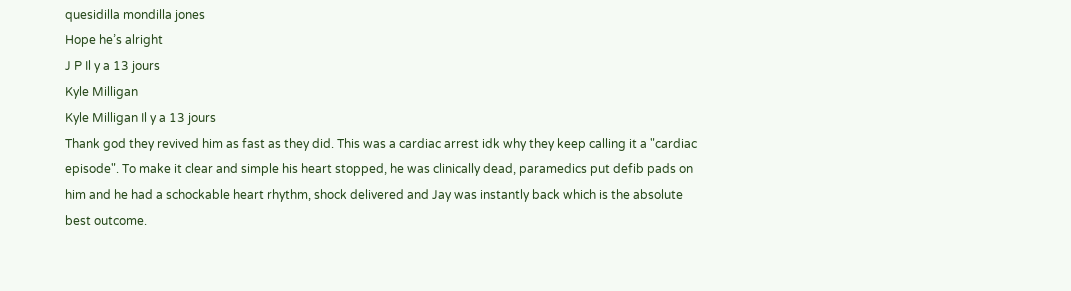quesidilla mondilla jones
Hope he’s alright
J P Il y a 13 jours
Kyle Milligan
Kyle Milligan Il y a 13 jours
Thank god they revived him as fast as they did. This was a cardiac arrest idk why they keep calling it a "cardiac episode". To make it clear and simple his heart stopped, he was clinically dead, paramedics put defib pads on him and he had a schockable heart rhythm, shock delivered and Jay was instantly back which is the absolute best outcome.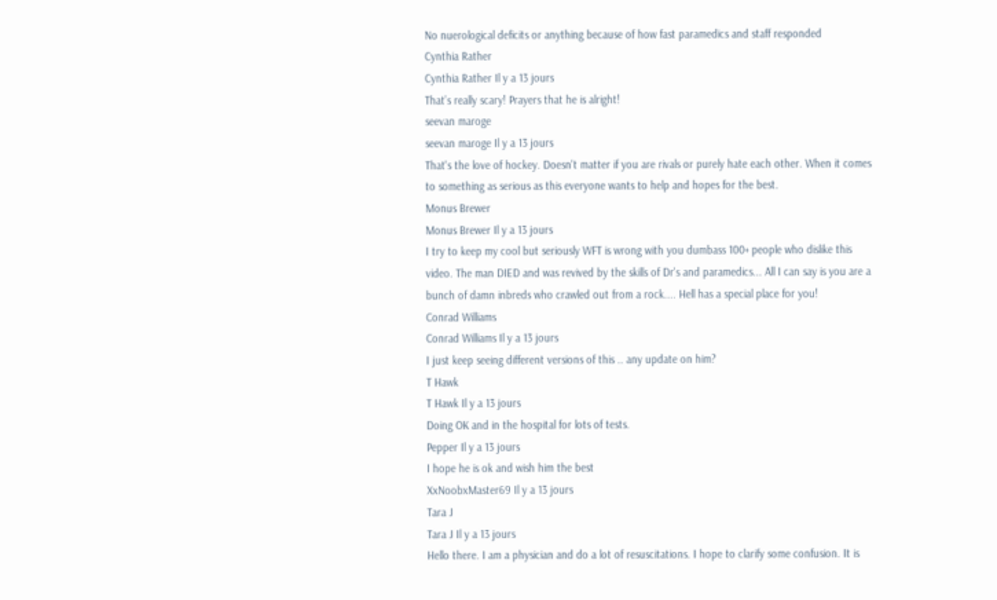No nuerological deficits or anything because of how fast paramedics and staff responded
Cynthia Rather
Cynthia Rather Il y a 13 jours
That’s really scary! Prayers that he is alright!
seevan maroge
seevan maroge Il y a 13 jours
That's the love of hockey. Doesn't matter if you are rivals or purely hate each other. When it comes to something as serious as this everyone wants to help and hopes for the best.
Monus Brewer
Monus Brewer Il y a 13 jours
I try to keep my cool but seriously WFT is wrong with you dumbass 100+ people who dislike this video. The man DIED and was revived by the skills of Dr's and paramedics... All I can say is you are a bunch of damn inbreds who crawled out from a rock.... Hell has a special place for you!
Conrad Williams
Conrad Williams Il y a 13 jours
I just keep seeing different versions of this .. any update on him?
T Hawk
T Hawk Il y a 13 jours
Doing OK and in the hospital for lots of tests.
Pepper Il y a 13 jours
I hope he is ok and wish him the best
XxNoobxMaster69 Il y a 13 jours
Tara J
Tara J Il y a 13 jours
Hello there. I am a physician and do a lot of resuscitations. I hope to clarify some confusion. It is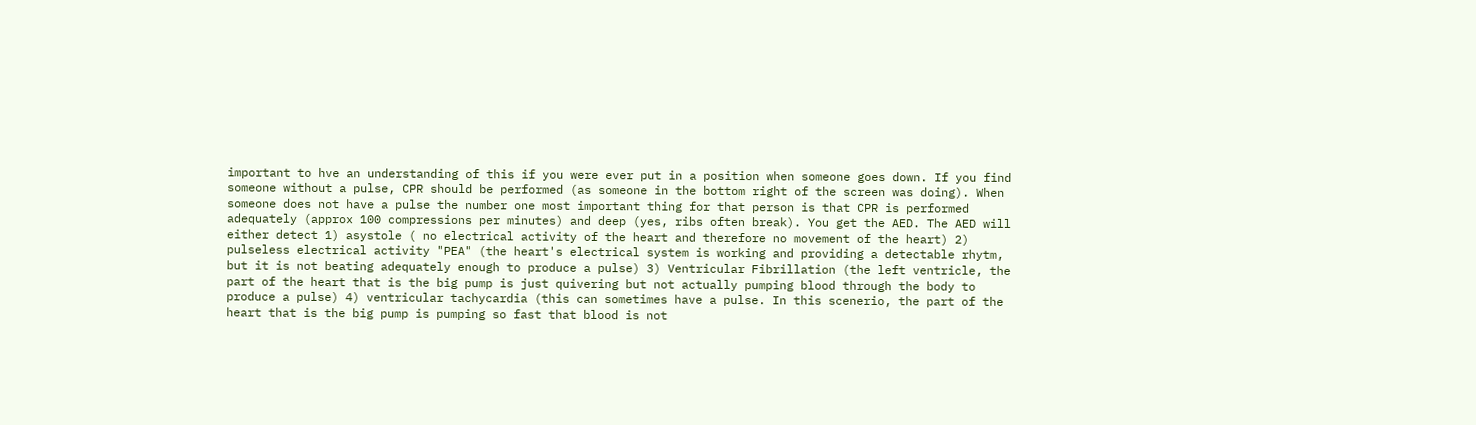important to hve an understanding of this if you were ever put in a position when someone goes down. If you find someone without a pulse, CPR should be performed (as someone in the bottom right of the screen was doing). When someone does not have a pulse the number one most important thing for that person is that CPR is performed adequately (approx 100 compressions per minutes) and deep (yes, ribs often break). You get the AED. The AED will either detect 1) asystole ( no electrical activity of the heart and therefore no movement of the heart) 2) pulseless electrical activity "PEA" (the heart's electrical system is working and providing a detectable rhytm, but it is not beating adequately enough to produce a pulse) 3) Ventricular Fibrillation (the left ventricle, the part of the heart that is the big pump is just quivering but not actually pumping blood through the body to produce a pulse) 4) ventricular tachycardia (this can sometimes have a pulse. In this scenerio, the part of the heart that is the big pump is pumping so fast that blood is not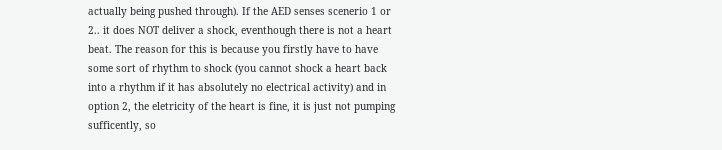actually being pushed through). If the AED senses scenerio 1 or 2.. it does NOT deliver a shock, eventhough there is not a heart beat. The reason for this is because you firstly have to have some sort of rhythm to shock (you cannot shock a heart back into a rhythm if it has absolutely no electrical activity) and in option 2, the eletricity of the heart is fine, it is just not pumping sufficently, so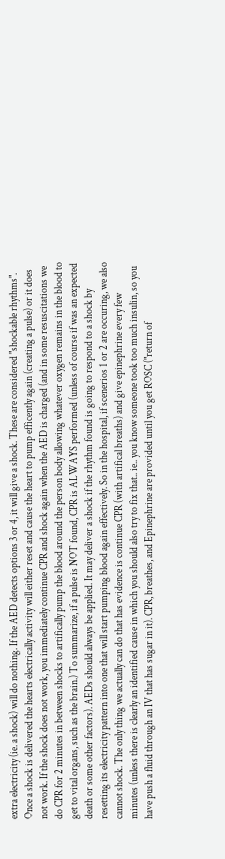extra electricity (ie. a shock) will do nothing. If the AED detects options 3 or 4, it will give a shock. These are considered "shockable rhythms". Once a shock is delivered the hearts electrically activity will either reset and cause the heart to pump efficently again (creating a pulse) or it does not work. If the shock does not work, you immediately continue CPR and shock again when the AED is charged (and in some resuscitations we do CPR for 2 minutes in between shocks to artifically pump the blood around the person body allowing whatever oxygen remains in the blood to get to vital organs, such as the brain.) To summarize, if a pulse is NOT found, CPR is ALWAYS performed (unless of course if was an expected death or some other factors). AEDs should always be applied. It may deliver a shock if the rhythm found is going to respond to a shock by resetting its electricity pattern into one that will start pumping blood again effectively. So in the hospital, if scenerios 1 or 2 are occuring, we also cannot shock. The only thing we actually can do that has evidence is continue CPR (with artifical breaths) and give epinephrine every few minutes (unless there is clearly an identified cause in which you should also try to fix that.. ie.. you know someone took too much insulin, so you have push a fluid through an IV that has sugar in it). CPR, breathes, and Epinephrine are provided until you get ROSC ("return of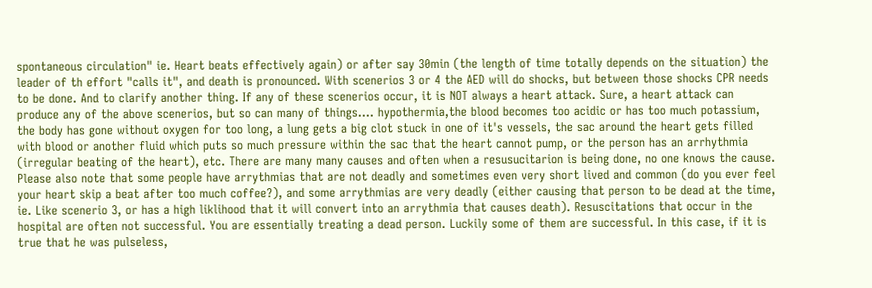spontaneous circulation" ie. Heart beats effectively again) or after say 30min (the length of time totally depends on the situation) the leader of th effort "calls it", and death is pronounced. With scenerios 3 or 4 the AED will do shocks, but between those shocks CPR needs to be done. And to clarify another thing. If any of these scenerios occur, it is NOT always a heart attack. Sure, a heart attack can produce any of the above scenerios, but so can many of things.... hypothermia,the blood becomes too acidic or has too much potassium, the body has gone without oxygen for too long, a lung gets a big clot stuck in one of it's vessels, the sac around the heart gets filled with blood or another fluid which puts so much pressure within the sac that the heart cannot pump, or the person has an arrhythmia (irregular beating of the heart), etc. There are many many causes and often when a resusucitarion is being done, no one knows the cause. Please also note that some people have arrythmias that are not deadly and sometimes even very short lived and common (do you ever feel your heart skip a beat after too much coffee?), and some arrythmias are very deadly (either causing that person to be dead at the time, ie. Like scenerio 3, or has a high liklihood that it will convert into an arrythmia that causes death). Resuscitations that occur in the hospital are often not successful. You are essentially treating a dead person. Luckily some of them are successful. In this case, if it is true that he was pulseless,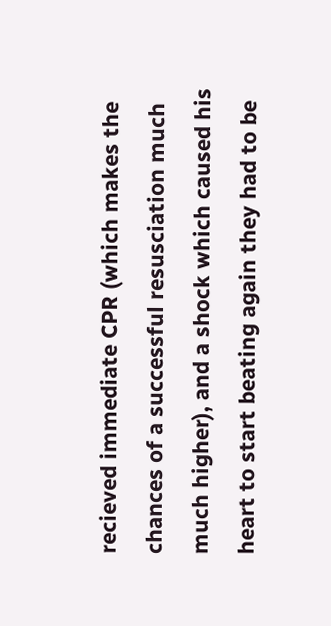recieved immediate CPR (which makes the chances of a successful resusciation much much higher), and a shock which caused his heart to start beating again they had to be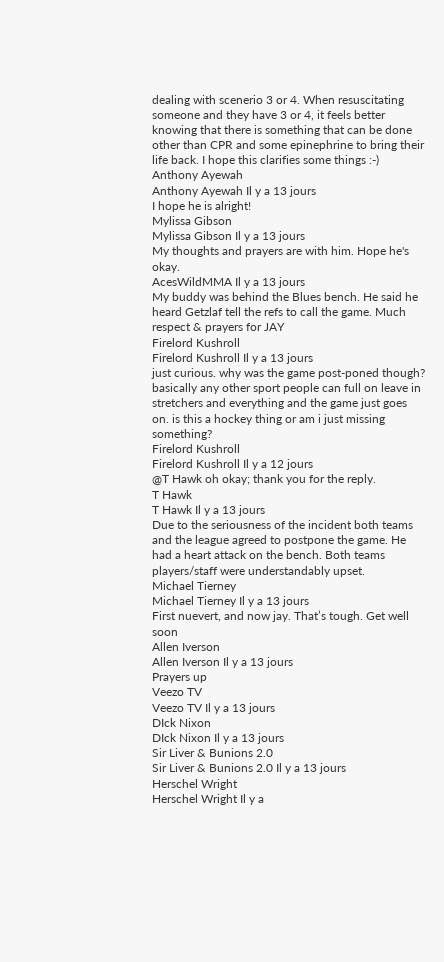dealing with scenerio 3 or 4. When resuscitating someone and they have 3 or 4, it feels better knowing that there is something that can be done other than CPR and some epinephrine to bring their life back. I hope this clarifies some things :-)
Anthony Ayewah
Anthony Ayewah Il y a 13 jours
I hope he is alright!
Mylissa Gibson
Mylissa Gibson Il y a 13 jours
My thoughts and prayers are with him. Hope he's okay.
AcesWildMMA Il y a 13 jours
My buddy was behind the Blues bench. He said he heard Getzlaf tell the refs to call the game. Much respect & prayers for JAY
Firelord Kushroll
Firelord Kushroll Il y a 13 jours
just curious. why was the game post-poned though? basically any other sport people can full on leave in stretchers and everything and the game just goes on. is this a hockey thing or am i just missing something?
Firelord Kushroll
Firelord Kushroll Il y a 12 jours
@T Hawk oh okay; thank you for the reply.
T Hawk
T Hawk Il y a 13 jours
Due to the seriousness of the incident both teams and the league agreed to postpone the game. He had a heart attack on the bench. Both teams players/staff were understandably upset.
Michael Tierney
Michael Tierney Il y a 13 jours
First nuevert, and now jay. That’s tough. Get well soon
Allen Iverson
Allen Iverson Il y a 13 jours
Prayers up
Veezo TV
Veezo TV Il y a 13 jours
DIck Nixon
DIck Nixon Il y a 13 jours
Sir Liver & Bunions 2.0
Sir Liver & Bunions 2.0 Il y a 13 jours
Herschel Wright
Herschel Wright Il y a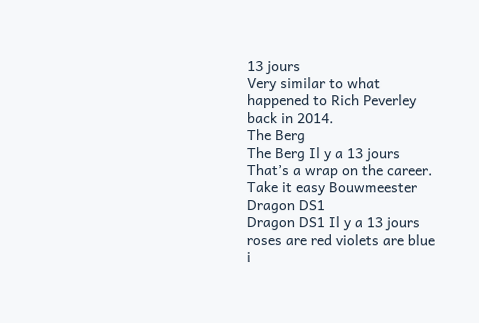13 jours
Very similar to what happened to Rich Peverley back in 2014.
The Berg
The Berg Il y a 13 jours
That’s a wrap on the career. Take it easy Bouwmeester
Dragon DS1
Dragon DS1 Il y a 13 jours
roses are red violets are blue i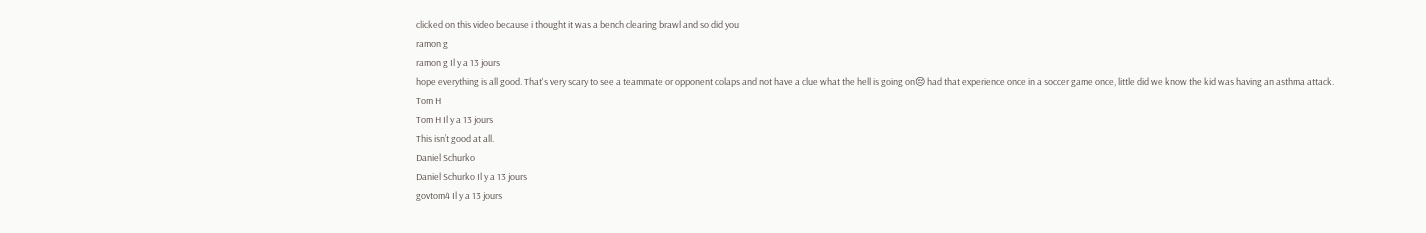clicked on this video because i thought it was a bench clearing brawl and so did you
ramon g
ramon g Il y a 13 jours
hope everything is all good. That's very scary to see a teammate or opponent colaps and not have a clue what the hell is going on😔 had that experience once in a soccer game once, little did we know the kid was having an asthma attack.
Tom H
Tom H Il y a 13 jours
This isn’t good at all.
Daniel Schurko
Daniel Schurko Il y a 13 jours
govtom4 Il y a 13 jours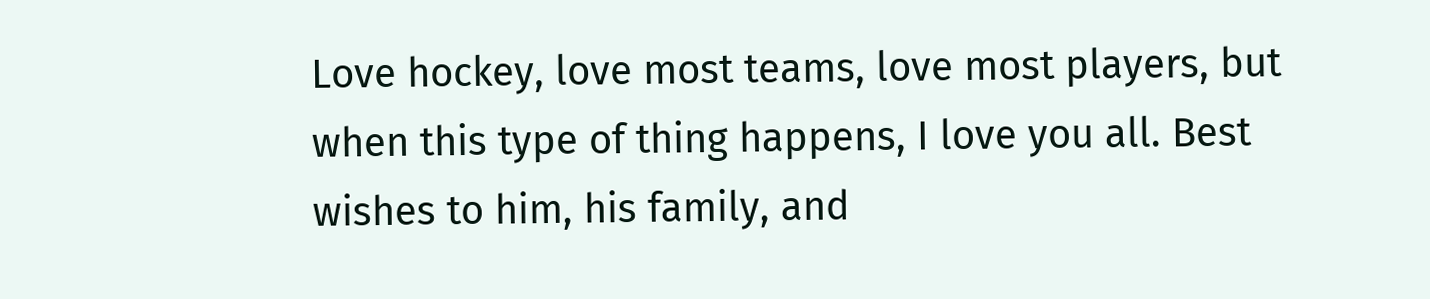Love hockey, love most teams, love most players, but when this type of thing happens, I love you all. Best wishes to him, his family, and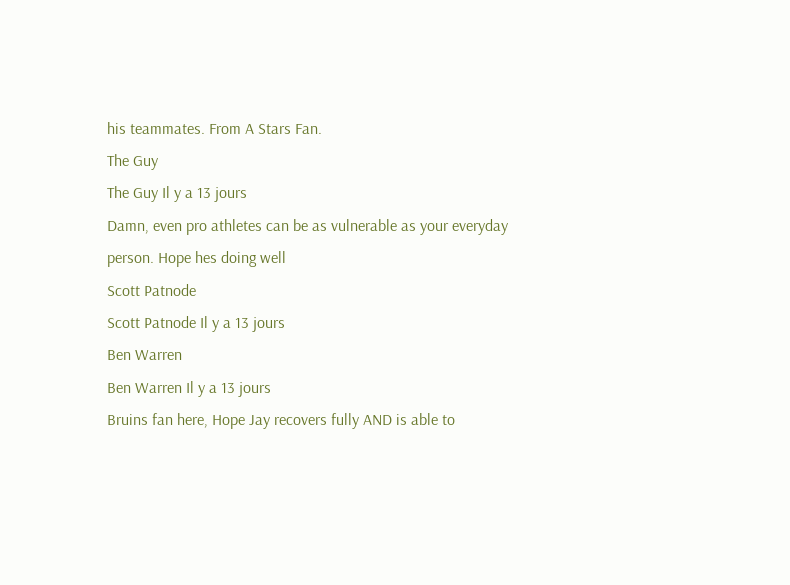his teammates. From A Stars Fan.
The Guy
The Guy Il y a 13 jours
Damn, even pro athletes can be as vulnerable as your everyday person. Hope hes doing well
Scott Patnode
Scott Patnode Il y a 13 jours
Ben Warren
Ben Warren Il y a 13 jours
Bruins fan here, Hope Jay recovers fully AND is able to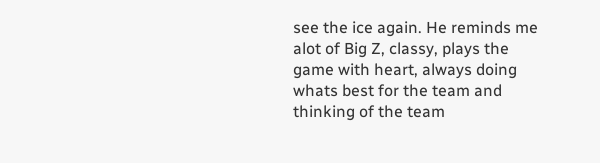see the ice again. He reminds me alot of Big Z, classy, plays the game with heart, always doing whats best for the team and thinking of the team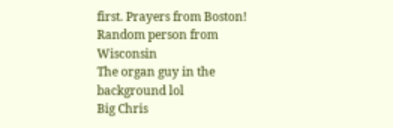first. Prayers from Boston!
Random person from Wisconsin
The organ guy in the background lol
Big Chris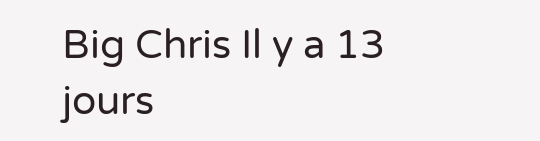Big Chris Il y a 13 jours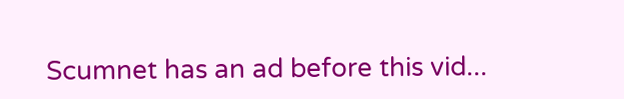Scumnet has an ad before this vid...